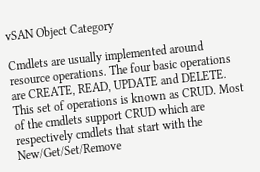vSAN Object Category

Cmdlets are usually implemented around resource operations. The four basic operations are CREATE, READ, UPDATE and DELETE. This set of operations is known as CRUD. Most of the cmdlets support CRUD which are respectively cmdlets that start with the New/Get/Set/Remove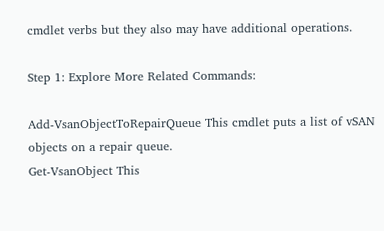cmdlet verbs but they also may have additional operations.

Step 1: Explore More Related Commands:

Add-VsanObjectToRepairQueue This cmdlet puts a list of vSAN objects on a repair queue.
Get-VsanObject This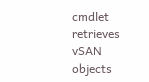cmdlet retrieves vSAN objects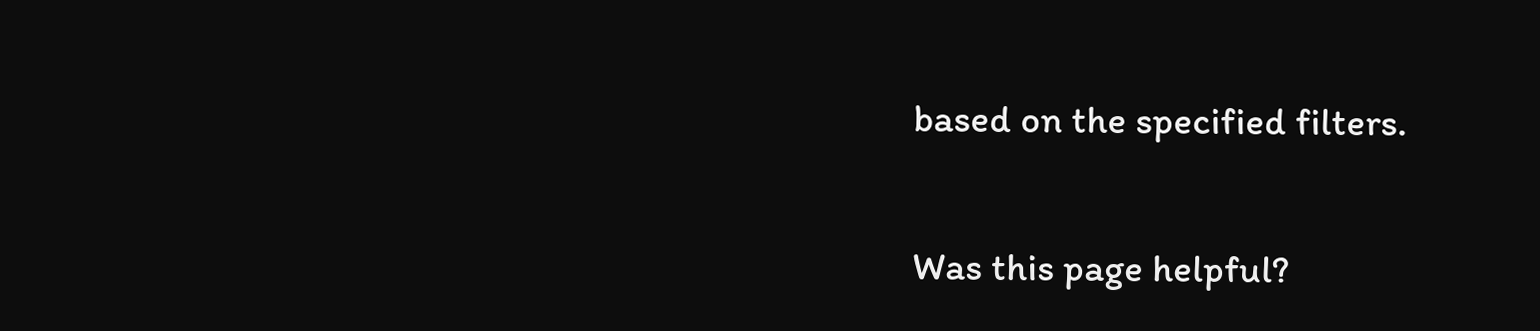based on the specified filters.

Was this page helpful?